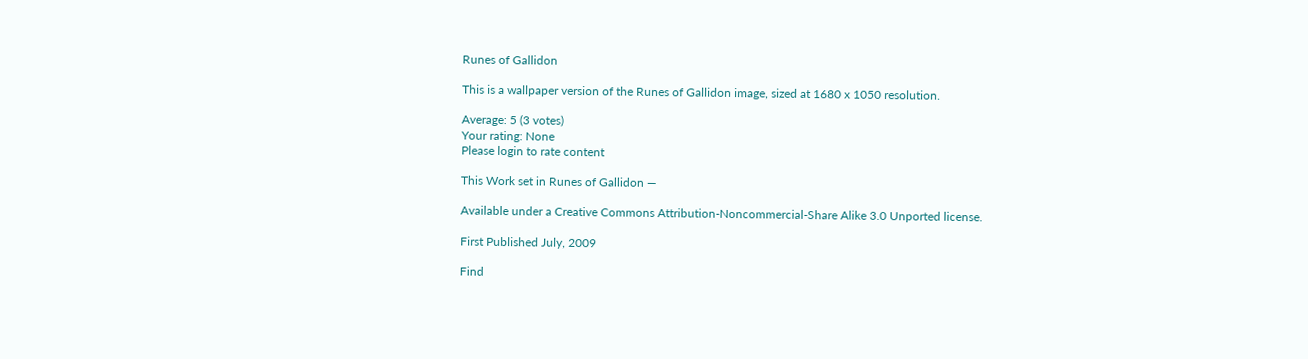Runes of Gallidon

This is a wallpaper version of the Runes of Gallidon image, sized at 1680 x 1050 resolution.

Average: 5 (3 votes)
Your rating: None
Please login to rate content

This Work set in Runes of Gallidon —

Available under a Creative Commons Attribution-Noncommercial-Share Alike 3.0 Unported license.

First Published July, 2009

Find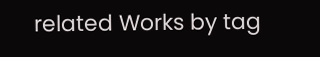related Works by tag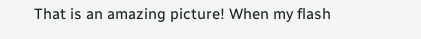That is an amazing picture! When my flash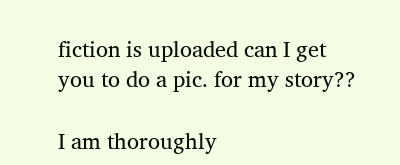fiction is uploaded can I get you to do a pic. for my story??

I am thoroughly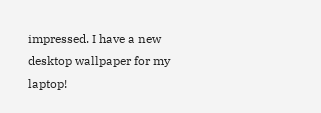impressed. I have a new desktop wallpaper for my laptop!